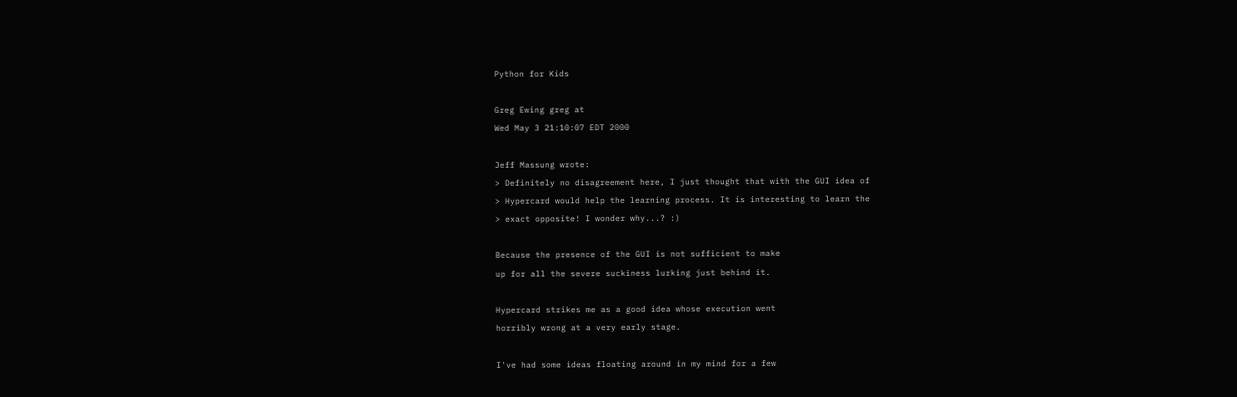Python for Kids

Greg Ewing greg at
Wed May 3 21:10:07 EDT 2000

Jeff Massung wrote:
> Definitely no disagreement here, I just thought that with the GUI idea of
> Hypercard would help the learning process. It is interesting to learn the
> exact opposite! I wonder why...? :)

Because the presence of the GUI is not sufficient to make
up for all the severe suckiness lurking just behind it.

Hypercard strikes me as a good idea whose execution went
horribly wrong at a very early stage.

I've had some ideas floating around in my mind for a few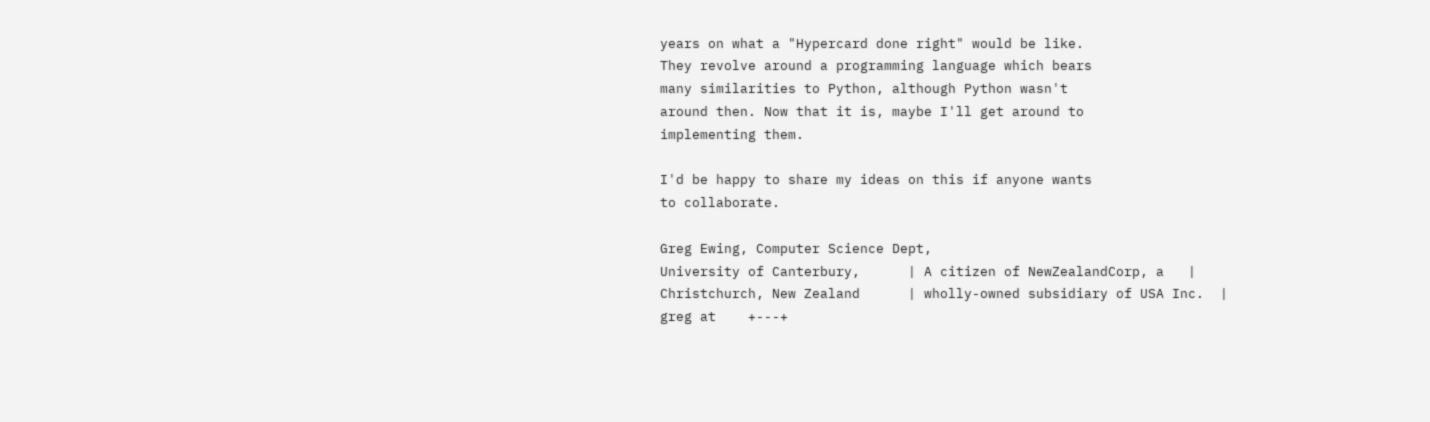years on what a "Hypercard done right" would be like.
They revolve around a programming language which bears
many similarities to Python, although Python wasn't
around then. Now that it is, maybe I'll get around to
implementing them.

I'd be happy to share my ideas on this if anyone wants
to collaborate.

Greg Ewing, Computer Science Dept,
University of Canterbury,      | A citizen of NewZealandCorp, a   |
Christchurch, New Zealand      | wholly-owned subsidiary of USA Inc.  |
greg at    +---+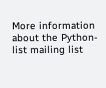More information about the Python-list mailing list